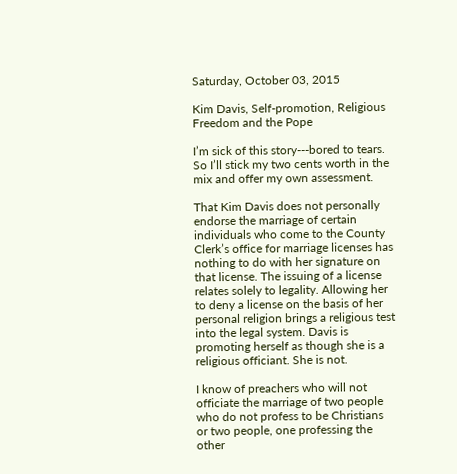Saturday, October 03, 2015

Kim Davis, Self-promotion, Religious Freedom and the Pope

I’m sick of this story---bored to tears. So I’ll stick my two cents worth in the mix and offer my own assessment.

That Kim Davis does not personally endorse the marriage of certain individuals who come to the County Clerk’s office for marriage licenses has nothing to do with her signature on that license. The issuing of a license relates solely to legality. Allowing her to deny a license on the basis of her personal religion brings a religious test into the legal system. Davis is promoting herself as though she is a religious officiant. She is not.

I know of preachers who will not officiate the marriage of two people who do not profess to be Christians or two people, one professing the other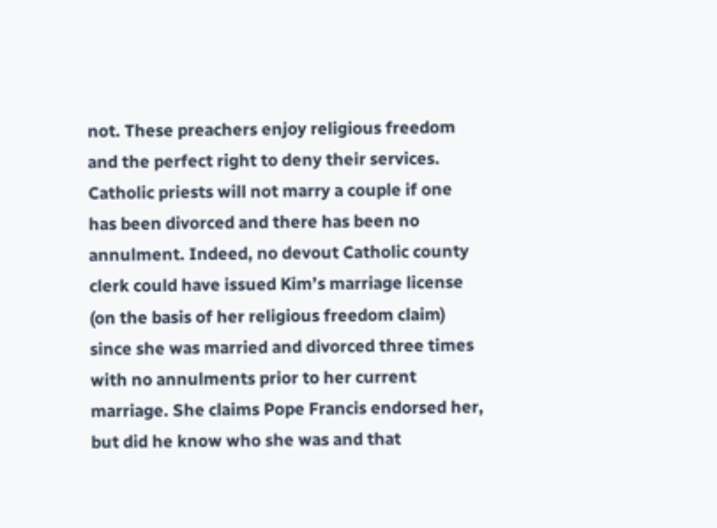not. These preachers enjoy religious freedom and the perfect right to deny their services. Catholic priests will not marry a couple if one has been divorced and there has been no annulment. Indeed, no devout Catholic county clerk could have issued Kim’s marriage license (on the basis of her religious freedom claim) since she was married and divorced three times with no annulments prior to her current marriage. She claims Pope Francis endorsed her, but did he know who she was and that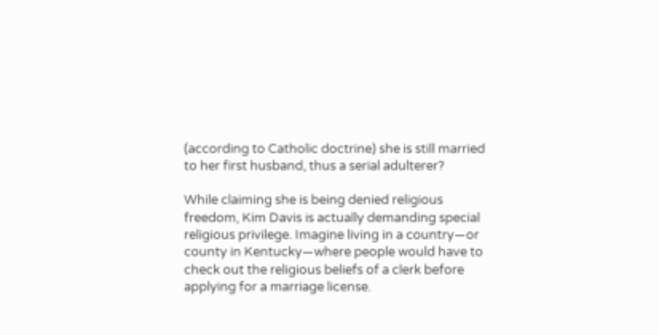(according to Catholic doctrine) she is still married to her first husband, thus a serial adulterer?

While claiming she is being denied religious freedom, Kim Davis is actually demanding special religious privilege. Imagine living in a country—or county in Kentucky—where people would have to check out the religious beliefs of a clerk before applying for a marriage license.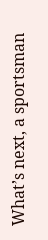What’s next, a sportsman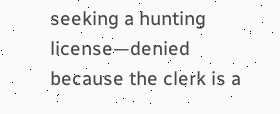seeking a hunting license—denied because the clerk is a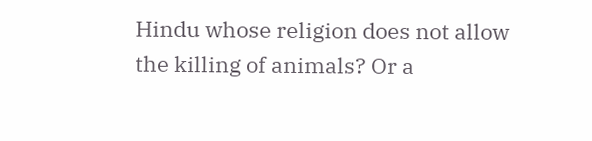Hindu whose religion does not allow the killing of animals? Or a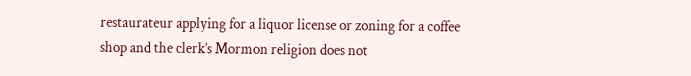restaurateur applying for a liquor license or zoning for a coffee shop and the clerk’s Mormon religion does not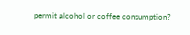permit alcohol or coffee consumption?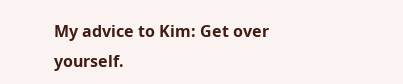My advice to Kim: Get over yourself.